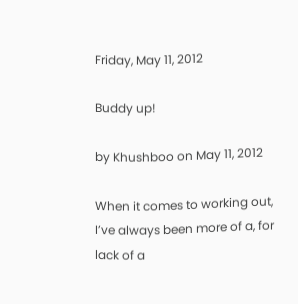Friday, May 11, 2012

Buddy up!

by Khushboo on May 11, 2012

When it comes to working out, I’ve always been more of a, for lack of a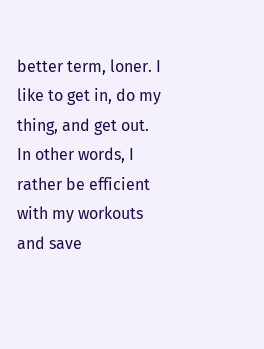better term, loner. I like to get in, do my thing, and get out.  In other words, I rather be efficient with my workouts and save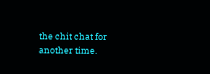the chit chat for another time.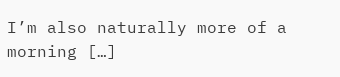I’m also naturally more of a morning […]